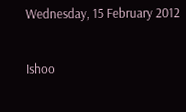Wednesday, 15 February 2012

Ishoo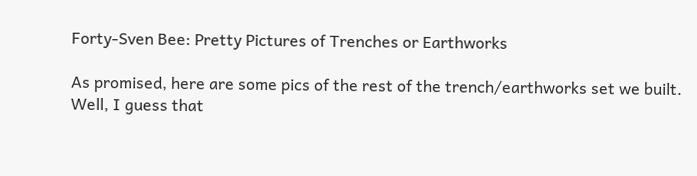Forty-Sven Bee: Pretty Pictures of Trenches or Earthworks

As promised, here are some pics of the rest of the trench/earthworks set we built.
Well, I guess that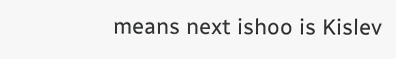means next ishoo is Kislev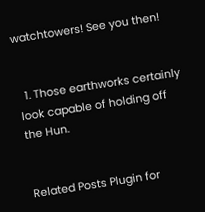watchtowers! See you then!


  1. Those earthworks certainly look capable of holding off the Hun.


Related Posts Plugin for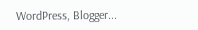WordPress, Blogger...